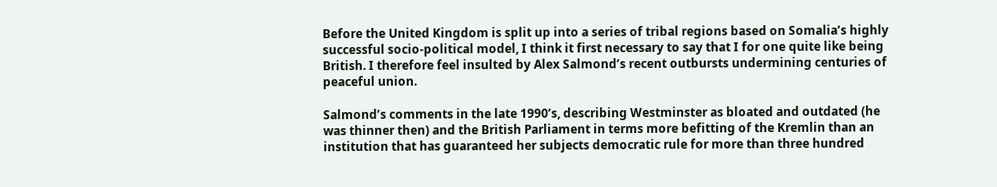Before the United Kingdom is split up into a series of tribal regions based on Somalia’s highly successful socio-political model, I think it first necessary to say that I for one quite like being British. I therefore feel insulted by Alex Salmond’s recent outbursts undermining centuries of peaceful union.

Salmond’s comments in the late 1990’s, describing Westminster as bloated and outdated (he was thinner then) and the British Parliament in terms more befitting of the Kremlin than an institution that has guaranteed her subjects democratic rule for more than three hundred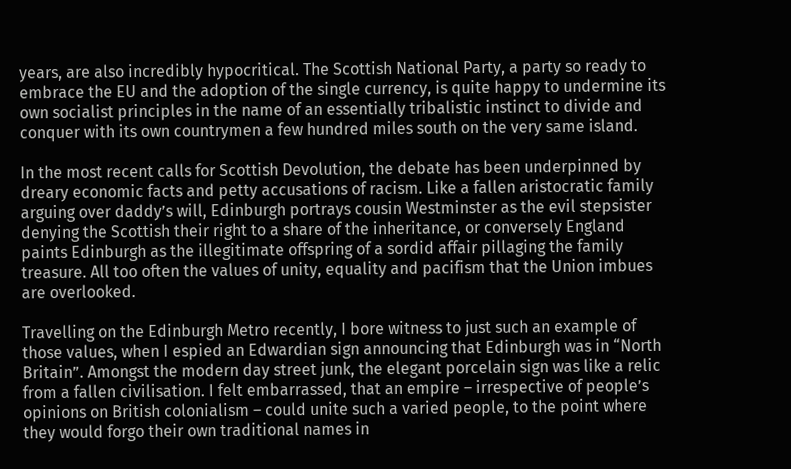years, are also incredibly hypocritical. The Scottish National Party, a party so ready to embrace the EU and the adoption of the single currency, is quite happy to undermine its own socialist principles in the name of an essentially tribalistic instinct to divide and conquer with its own countrymen a few hundred miles south on the very same island.

In the most recent calls for Scottish Devolution, the debate has been underpinned by dreary economic facts and petty accusations of racism. Like a fallen aristocratic family arguing over daddy’s will, Edinburgh portrays cousin Westminster as the evil stepsister denying the Scottish their right to a share of the inheritance, or conversely England paints Edinburgh as the illegitimate offspring of a sordid affair pillaging the family treasure. All too often the values of unity, equality and pacifism that the Union imbues are overlooked.

Travelling on the Edinburgh Metro recently, I bore witness to just such an example of those values, when I espied an Edwardian sign announcing that Edinburgh was in “North Britain”. Amongst the modern day street junk, the elegant porcelain sign was like a relic from a fallen civilisation. I felt embarrassed, that an empire – irrespective of people’s opinions on British colonialism – could unite such a varied people, to the point where they would forgo their own traditional names in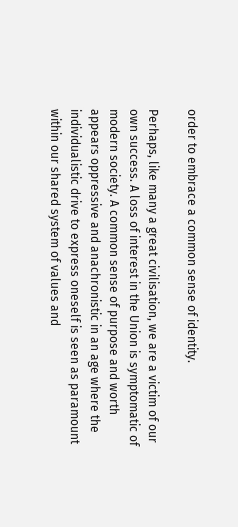order to embrace a common sense of identity.

Perhaps, like many a great civilisation, we are a victim of our own success. A loss of interest in the Union is symptomatic of modern society. A common sense of purpose and worth appears oppressive and anachronistic in an age where the individualistic drive to express oneself is seen as paramount within our shared system of values and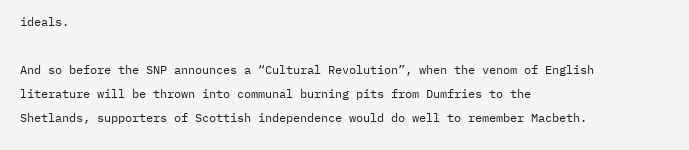ideals.

And so before the SNP announces a “Cultural Revolution”, when the venom of English literature will be thrown into communal burning pits from Dumfries to the Shetlands, supporters of Scottish independence would do well to remember Macbeth.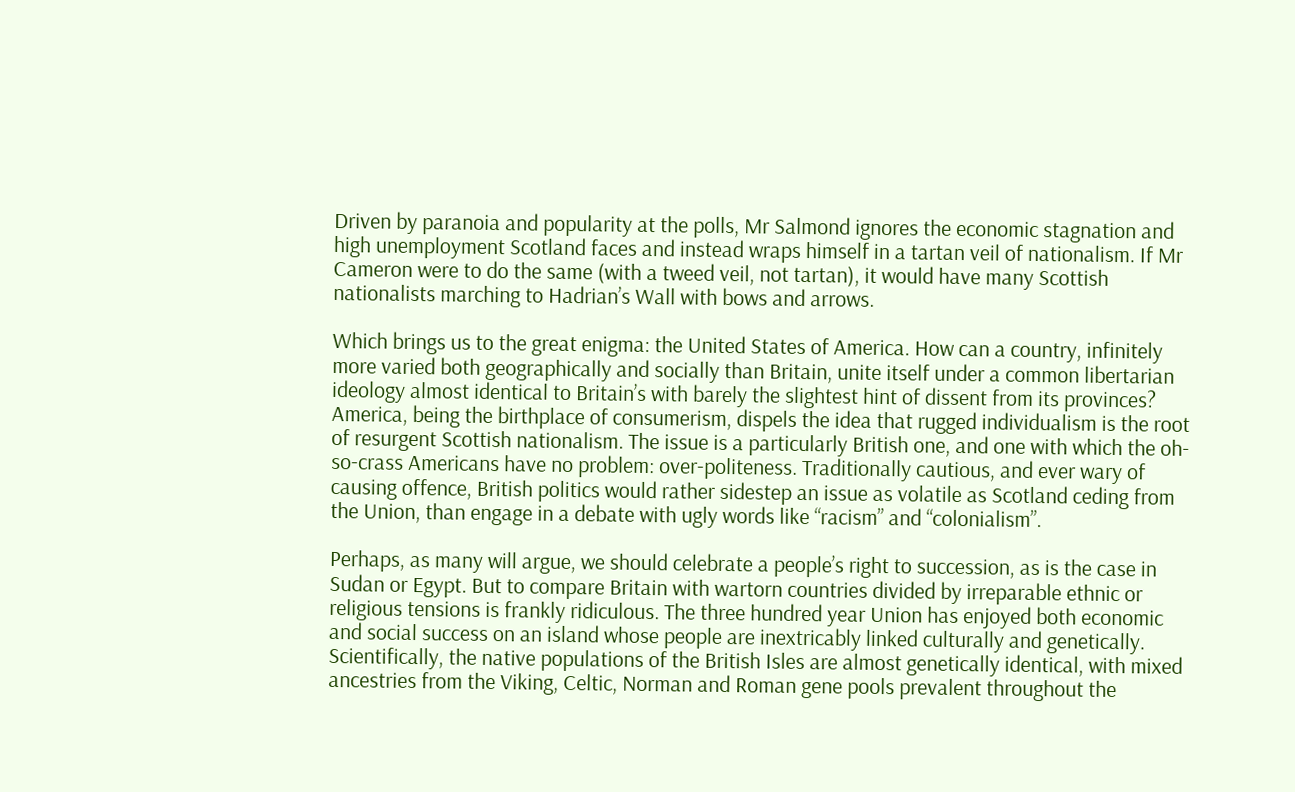Driven by paranoia and popularity at the polls, Mr Salmond ignores the economic stagnation and high unemployment Scotland faces and instead wraps himself in a tartan veil of nationalism. If Mr Cameron were to do the same (with a tweed veil, not tartan), it would have many Scottish nationalists marching to Hadrian’s Wall with bows and arrows.

Which brings us to the great enigma: the United States of America. How can a country, infinitely more varied both geographically and socially than Britain, unite itself under a common libertarian ideology almost identical to Britain’s with barely the slightest hint of dissent from its provinces? America, being the birthplace of consumerism, dispels the idea that rugged individualism is the root of resurgent Scottish nationalism. The issue is a particularly British one, and one with which the oh-so-crass Americans have no problem: over-politeness. Traditionally cautious, and ever wary of causing offence, British politics would rather sidestep an issue as volatile as Scotland ceding from the Union, than engage in a debate with ugly words like “racism” and “colonialism”.

Perhaps, as many will argue, we should celebrate a people’s right to succession, as is the case in Sudan or Egypt. But to compare Britain with wartorn countries divided by irreparable ethnic or religious tensions is frankly ridiculous. The three hundred year Union has enjoyed both economic and social success on an island whose people are inextricably linked culturally and genetically. Scientifically, the native populations of the British Isles are almost genetically identical, with mixed ancestries from the Viking, Celtic, Norman and Roman gene pools prevalent throughout the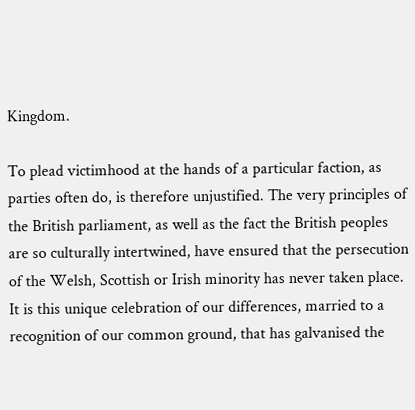Kingdom.

To plead victimhood at the hands of a particular faction, as parties often do, is therefore unjustified. The very principles of the British parliament, as well as the fact the British peoples are so culturally intertwined, have ensured that the persecution of the Welsh, Scottish or Irish minority has never taken place. It is this unique celebration of our differences, married to a recognition of our common ground, that has galvanised the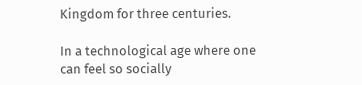Kingdom for three centuries.

In a technological age where one can feel so socially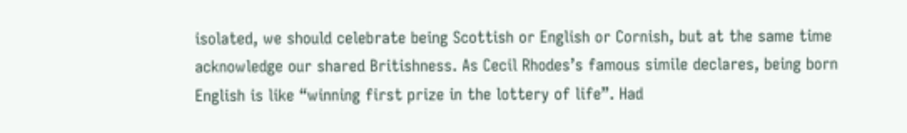isolated, we should celebrate being Scottish or English or Cornish, but at the same time acknowledge our shared Britishness. As Cecil Rhodes’s famous simile declares, being born English is like “winning first prize in the lottery of life”. Had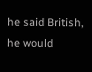he said British, he would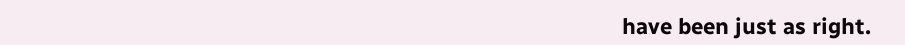have been just as right.